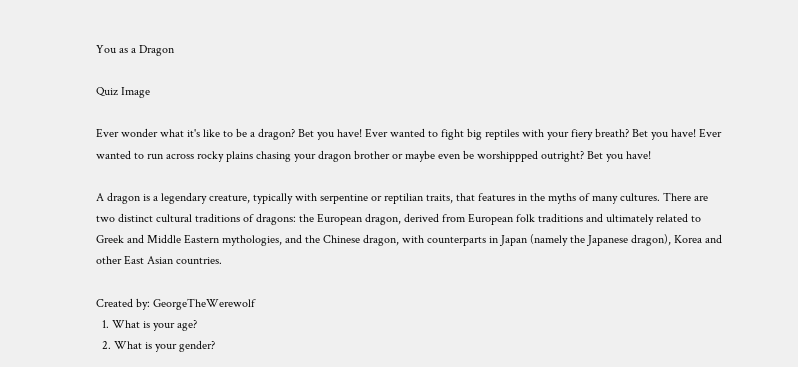You as a Dragon

Quiz Image

Ever wonder what it's like to be a dragon? Bet you have! Ever wanted to fight big reptiles with your fiery breath? Bet you have! Ever wanted to run across rocky plains chasing your dragon brother or maybe even be worshippped outright? Bet you have!

A dragon is a legendary creature, typically with serpentine or reptilian traits, that features in the myths of many cultures. There are two distinct cultural traditions of dragons: the European dragon, derived from European folk traditions and ultimately related to Greek and Middle Eastern mythologies, and the Chinese dragon, with counterparts in Japan (namely the Japanese dragon), Korea and other East Asian countries.

Created by: GeorgeTheWerewolf
  1. What is your age?
  2. What is your gender?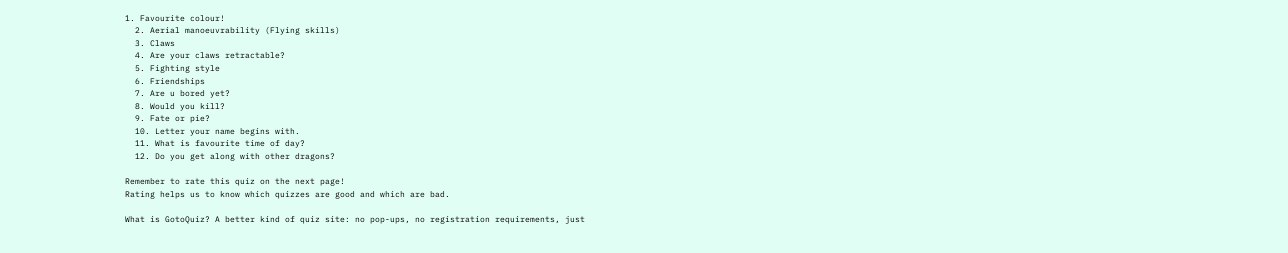1. Favourite colour!
  2. Aerial manoeuvrability (Flying skills)
  3. Claws
  4. Are your claws retractable?
  5. Fighting style
  6. Friendships
  7. Are u bored yet?
  8. Would you kill?
  9. Fate or pie?
  10. Letter your name begins with.
  11. What is favourite time of day?
  12. Do you get along with other dragons?

Remember to rate this quiz on the next page!
Rating helps us to know which quizzes are good and which are bad.

What is GotoQuiz? A better kind of quiz site: no pop-ups, no registration requirements, just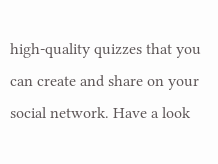high-quality quizzes that you can create and share on your social network. Have a look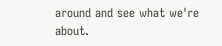around and see what we're about.